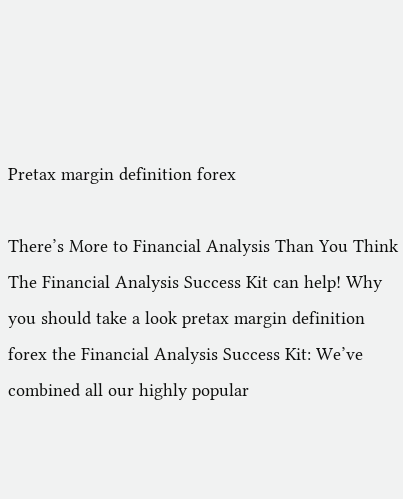Pretax margin definition forex

There’s More to Financial Analysis Than You Think The Financial Analysis Success Kit can help! Why you should take a look pretax margin definition forex the Financial Analysis Success Kit: We’ve combined all our highly popular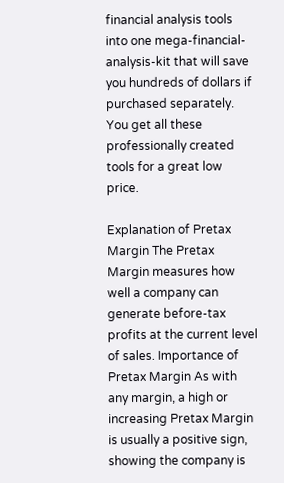financial analysis tools into one mega-financial-analysis-kit that will save you hundreds of dollars if purchased separately. You get all these professionally created tools for a great low price.

Explanation of Pretax Margin The Pretax Margin measures how well a company can generate before-tax profits at the current level of sales. Importance of Pretax Margin As with any margin, a high or increasing Pretax Margin is usually a positive sign, showing the company is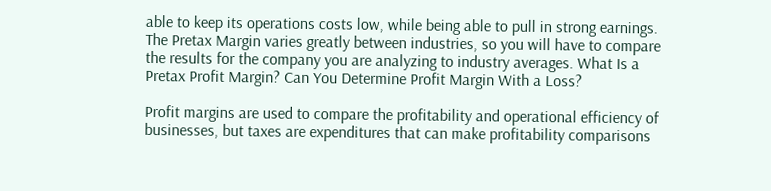able to keep its operations costs low, while being able to pull in strong earnings. The Pretax Margin varies greatly between industries, so you will have to compare the results for the company you are analyzing to industry averages. What Is a Pretax Profit Margin? Can You Determine Profit Margin With a Loss?

Profit margins are used to compare the profitability and operational efficiency of businesses, but taxes are expenditures that can make profitability comparisons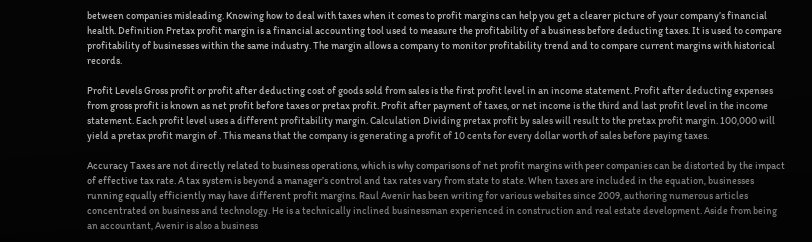between companies misleading. Knowing how to deal with taxes when it comes to profit margins can help you get a clearer picture of your company’s financial health. Definition Pretax profit margin is a financial accounting tool used to measure the profitability of a business before deducting taxes. It is used to compare profitability of businesses within the same industry. The margin allows a company to monitor profitability trend and to compare current margins with historical records.

Profit Levels Gross profit or profit after deducting cost of goods sold from sales is the first profit level in an income statement. Profit after deducting expenses from gross profit is known as net profit before taxes or pretax profit. Profit after payment of taxes, or net income is the third and last profit level in the income statement. Each profit level uses a different profitability margin. Calculation Dividing pretax profit by sales will result to the pretax profit margin. 100,000 will yield a pretax profit margin of . This means that the company is generating a profit of 10 cents for every dollar worth of sales before paying taxes.

Accuracy Taxes are not directly related to business operations, which is why comparisons of net profit margins with peer companies can be distorted by the impact of effective tax rate. A tax system is beyond a manager’s control and tax rates vary from state to state. When taxes are included in the equation, businesses running equally efficiently may have different profit margins. Raul Avenir has been writing for various websites since 2009, authoring numerous articles concentrated on business and technology. He is a technically inclined businessman experienced in construction and real estate development. Aside from being an accountant, Avenir is also a business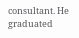consultant. He graduated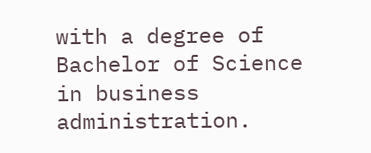with a degree of Bachelor of Science in business administration.